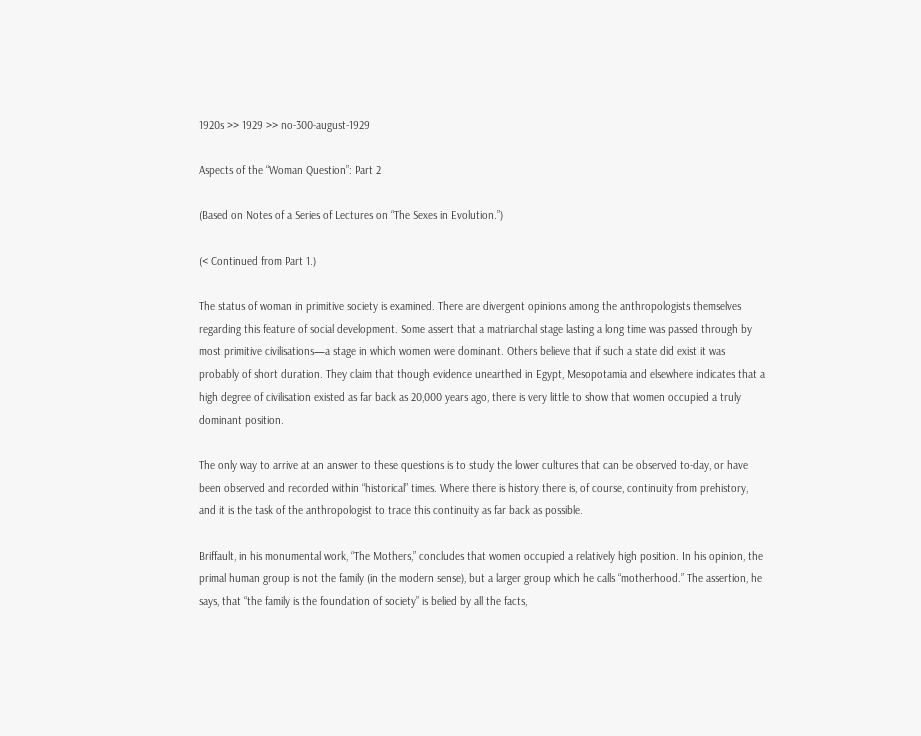1920s >> 1929 >> no-300-august-1929

Aspects of the “Woman Question”: Part 2

(Based on Notes of a Series of Lectures on “The Sexes in Evolution.”)

(< Continued from Part 1.)

The status of woman in primitive society is examined. There are divergent opinions among the anthropologists themselves regarding this feature of social development. Some assert that a matriarchal stage lasting a long time was passed through by most primitive civilisations—a stage in which women were dominant. Others believe that if such a state did exist it was probably of short duration. They claim that though evidence unearthed in Egypt, Mesopotamia and elsewhere indicates that a high degree of civilisation existed as far back as 20,000 years ago, there is very little to show that women occupied a truly dominant position.

The only way to arrive at an answer to these questions is to study the lower cultures that can be observed to-day, or have been observed and recorded within “historical” times. Where there is history there is, of course, continuity from prehistory, and it is the task of the anthropologist to trace this continuity as far back as possible.

Briffault, in his monumental work, “The Mothers,” concludes that women occupied a relatively high position. In his opinion, the primal human group is not the family (in the modern sense), but a larger group which he calls “motherhood.” The assertion, he says, that “the family is the foundation of society” is belied by all the facts,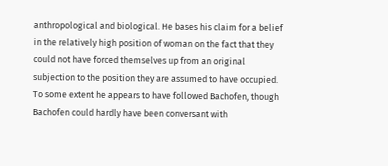anthropological and biological. He bases his claim for a belief in the relatively high position of woman on the fact that they could not have forced themselves up from an original subjection to the position they are assumed to have occupied. To some extent he appears to have followed Bachofen, though Bachofen could hardly have been conversant with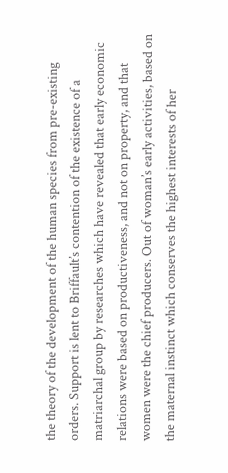the theory of the development of the human species from pre-existing orders. Support is lent to Briffault’s contention of the existence of a matriarchal group by researches which have revealed that early economic relations were based on productiveness, and not on property, and that women were the chief producers. Out of woman’s early activities, based on the maternal instinct which conserves the highest interests of her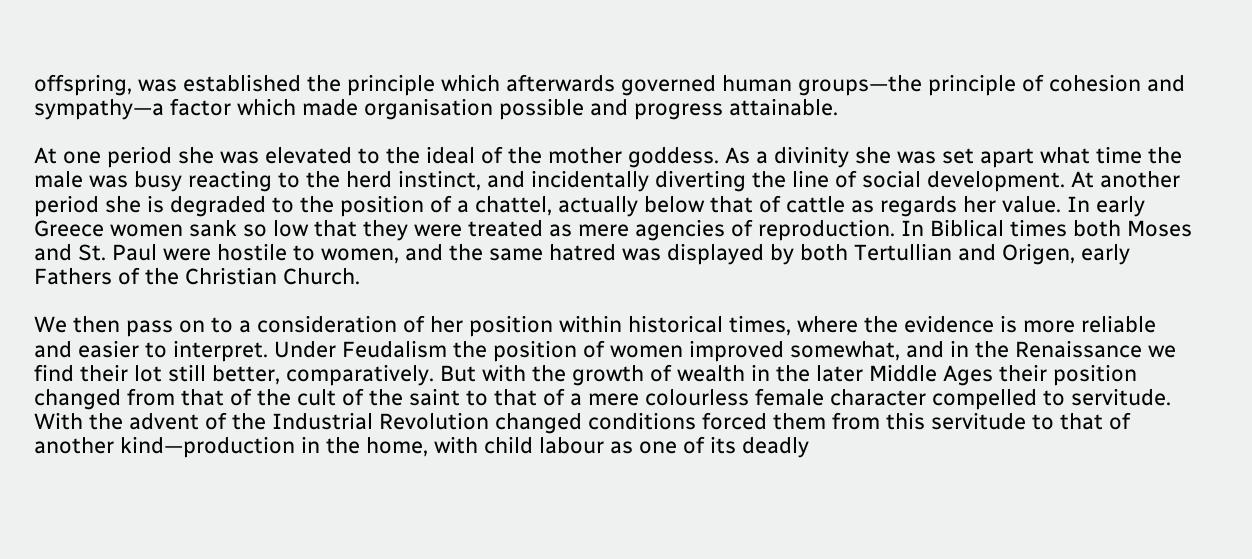offspring, was established the principle which afterwards governed human groups—the principle of cohesion and sympathy—a factor which made organisation possible and progress attainable.

At one period she was elevated to the ideal of the mother goddess. As a divinity she was set apart what time the male was busy reacting to the herd instinct, and incidentally diverting the line of social development. At another period she is degraded to the position of a chattel, actually below that of cattle as regards her value. In early Greece women sank so low that they were treated as mere agencies of reproduction. In Biblical times both Moses and St. Paul were hostile to women, and the same hatred was displayed by both Tertullian and Origen, early Fathers of the Christian Church.

We then pass on to a consideration of her position within historical times, where the evidence is more reliable and easier to interpret. Under Feudalism the position of women improved somewhat, and in the Renaissance we find their lot still better, comparatively. But with the growth of wealth in the later Middle Ages their position changed from that of the cult of the saint to that of a mere colourless female character compelled to servitude. With the advent of the Industrial Revolution changed conditions forced them from this servitude to that of another kind—production in the home, with child labour as one of its deadly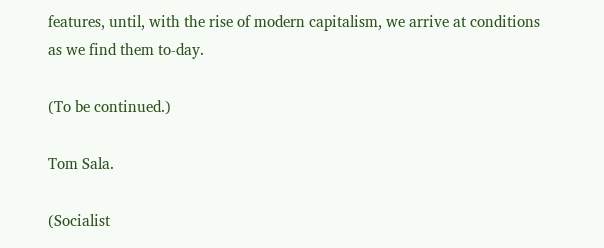features, until, with the rise of modern capitalism, we arrive at conditions as we find them to-day.

(To be continued.)

Tom Sala.

(Socialist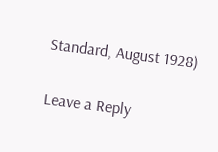Standard, August 1928)

Leave a Reply